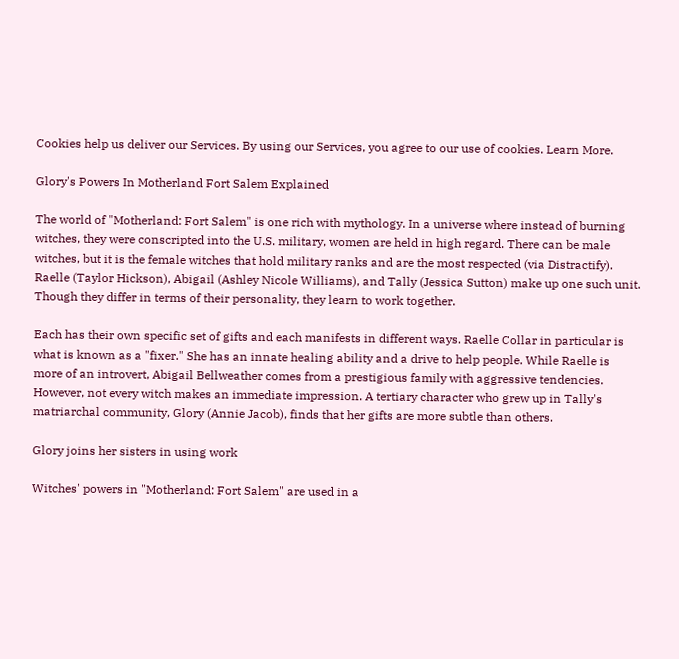Cookies help us deliver our Services. By using our Services, you agree to our use of cookies. Learn More.

Glory's Powers In Motherland Fort Salem Explained

The world of "Motherland: Fort Salem" is one rich with mythology. In a universe where instead of burning witches, they were conscripted into the U.S. military, women are held in high regard. There can be male witches, but it is the female witches that hold military ranks and are the most respected (via Distractify). Raelle (Taylor Hickson), Abigail (Ashley Nicole Williams), and Tally (Jessica Sutton) make up one such unit. Though they differ in terms of their personality, they learn to work together.

Each has their own specific set of gifts and each manifests in different ways. Raelle Collar in particular is what is known as a "fixer." She has an innate healing ability and a drive to help people. While Raelle is more of an introvert, Abigail Bellweather comes from a prestigious family with aggressive tendencies. However, not every witch makes an immediate impression. A tertiary character who grew up in Tally's matriarchal community, Glory (Annie Jacob), finds that her gifts are more subtle than others.

Glory joins her sisters in using work

Witches' powers in "Motherland: Fort Salem" are used in a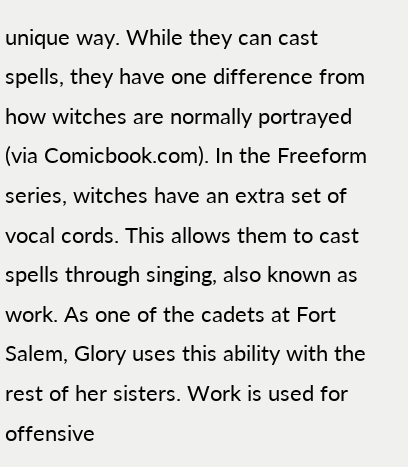unique way. While they can cast spells, they have one difference from how witches are normally portrayed (via Comicbook.com). In the Freeform series, witches have an extra set of vocal cords. This allows them to cast spells through singing, also known as work. As one of the cadets at Fort Salem, Glory uses this ability with the rest of her sisters. Work is used for offensive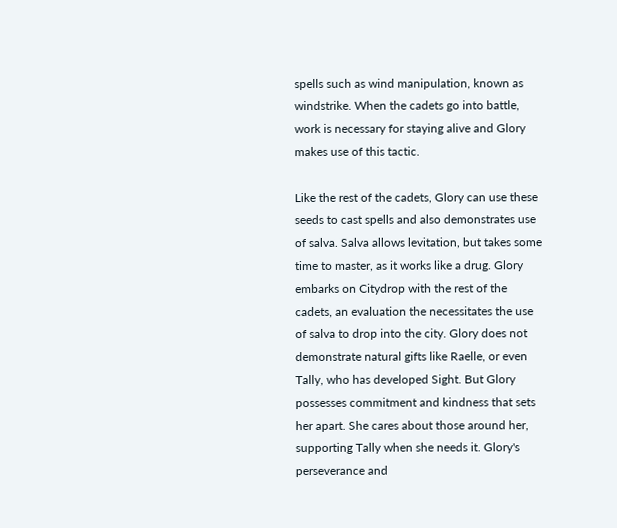spells such as wind manipulation, known as windstrike. When the cadets go into battle, work is necessary for staying alive and Glory makes use of this tactic.

Like the rest of the cadets, Glory can use these seeds to cast spells and also demonstrates use of salva. Salva allows levitation, but takes some time to master, as it works like a drug. Glory embarks on Citydrop with the rest of the cadets, an evaluation the necessitates the use of salva to drop into the city. Glory does not demonstrate natural gifts like Raelle, or even Tally, who has developed Sight. But Glory possesses commitment and kindness that sets her apart. She cares about those around her, supporting Tally when she needs it. Glory's perseverance and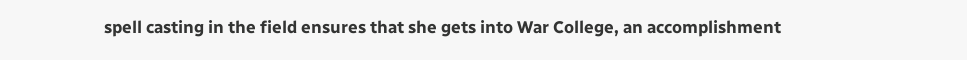spell casting in the field ensures that she gets into War College, an accomplishment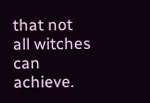that not all witches can achieve.